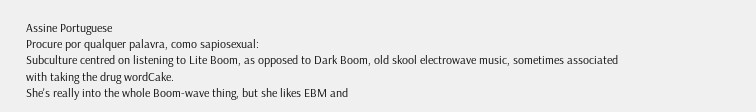Assine Portuguese
Procure por qualquer palavra, como sapiosexual:
Subculture centred on listening to Lite Boom, as opposed to Dark Boom, old skool electrowave music, sometimes associated with taking the drug wordCake.
She's really into the whole Boom-wave thing, but she likes EBM and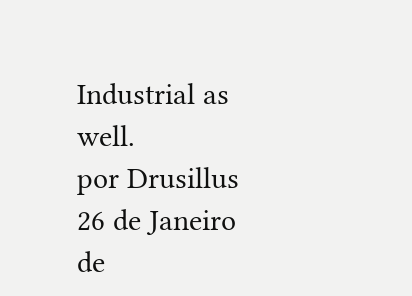Industrial as well.
por Drusillus 26 de Janeiro de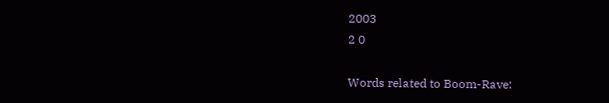2003
2 0

Words related to Boom-Rave: